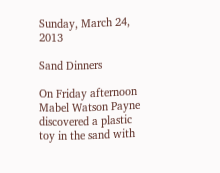Sunday, March 24, 2013

Sand Dinners

On Friday afternoon Mabel Watson Payne discovered a plastic toy in the sand with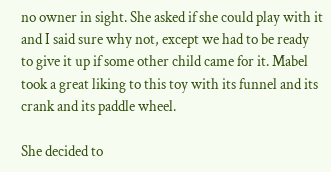no owner in sight. She asked if she could play with it and I said sure why not, except we had to be ready to give it up if some other child came for it. Mabel took a great liking to this toy with its funnel and its crank and its paddle wheel.

She decided to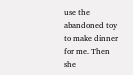use the abandoned toy to make dinner for me. Then she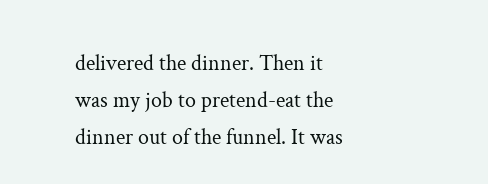delivered the dinner. Then it was my job to pretend-eat the dinner out of the funnel. It was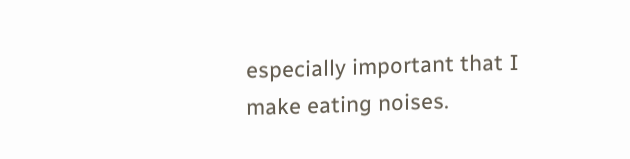especially important that I make eating noises.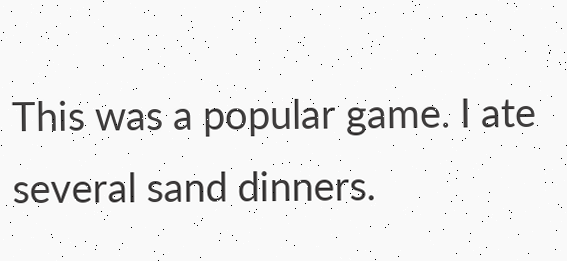This was a popular game. I ate several sand dinners.